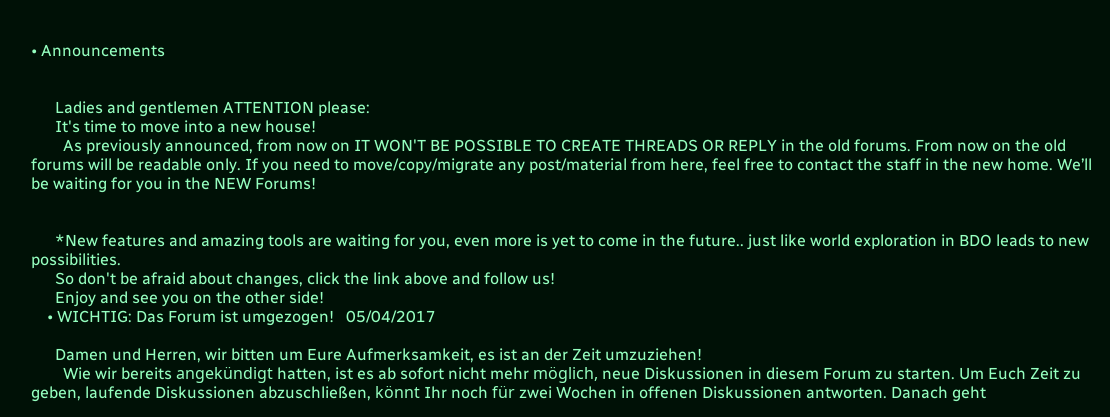• Announcements


      Ladies and gentlemen ATTENTION please:
      It's time to move into a new house!
        As previously announced, from now on IT WON'T BE POSSIBLE TO CREATE THREADS OR REPLY in the old forums. From now on the old forums will be readable only. If you need to move/copy/migrate any post/material from here, feel free to contact the staff in the new home. We’ll be waiting for you in the NEW Forums!


      *New features and amazing tools are waiting for you, even more is yet to come in the future.. just like world exploration in BDO leads to new possibilities.
      So don't be afraid about changes, click the link above and follow us!
      Enjoy and see you on the other side!
    • WICHTIG: Das Forum ist umgezogen!   05/04/2017

      Damen und Herren, wir bitten um Eure Aufmerksamkeit, es ist an der Zeit umzuziehen!
        Wie wir bereits angekündigt hatten, ist es ab sofort nicht mehr möglich, neue Diskussionen in diesem Forum zu starten. Um Euch Zeit zu geben, laufende Diskussionen abzuschließen, könnt Ihr noch für zwei Wochen in offenen Diskussionen antworten. Danach geht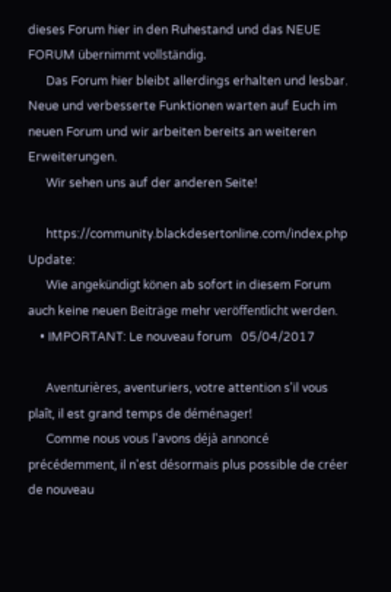dieses Forum hier in den Ruhestand und das NEUE FORUM übernimmt vollständig.
      Das Forum hier bleibt allerdings erhalten und lesbar.   Neue und verbesserte Funktionen warten auf Euch im neuen Forum und wir arbeiten bereits an weiteren Erweiterungen.
      Wir sehen uns auf der anderen Seite!

      https://community.blackdesertonline.com/index.php Update:
      Wie angekündigt könen ab sofort in diesem Forum auch keine neuen Beiträge mehr veröffentlicht werden.
    • IMPORTANT: Le nouveau forum   05/04/2017

      Aventurières, aventuriers, votre attention s'il vous plaît, il est grand temps de déménager!
      Comme nous vous l'avons déjà annoncé précédemment, il n'est désormais plus possible de créer de nouveau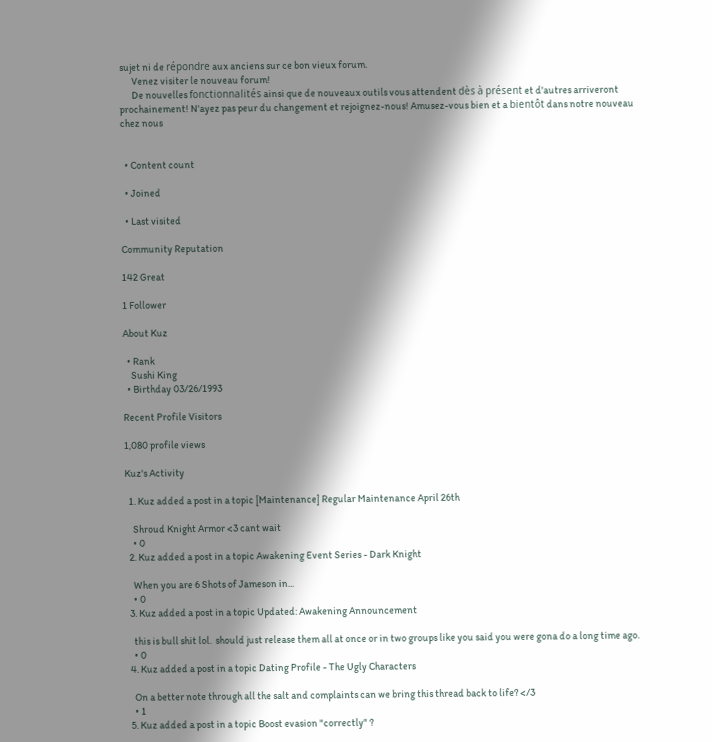sujet ni de répondre aux anciens sur ce bon vieux forum.
      Venez visiter le nouveau forum!
      De nouvelles fonctionnalités ainsi que de nouveaux outils vous attendent dès à présent et d'autres arriveront prochainement! N'ayez pas peur du changement et rejoignez-nous! Amusez-vous bien et a bientôt dans notre nouveau chez nous


  • Content count

  • Joined

  • Last visited

Community Reputation

142 Great

1 Follower

About Kuz

  • Rank
    Sushi King
  • Birthday 03/26/1993

Recent Profile Visitors

1,080 profile views

Kuz's Activity

  1. Kuz added a post in a topic [Maintenance] Regular Maintenance April 26th

    Shroud Knight Armor <3 cant wait
    • 0
  2. Kuz added a post in a topic Awakening Event Series - Dark Knight

    When you are 6 Shots of Jameson in...
    • 0
  3. Kuz added a post in a topic Updated: Awakening Announcement

    this is bull shit lol.  should just release them all at once or in two groups like you said you were gona do a long time ago.
    • 0
  4. Kuz added a post in a topic Dating Profile - The Ugly Characters

    On a better note through all the salt and complaints can we bring this thread back to life? </3
    • 1
  5. Kuz added a post in a topic Boost evasion "correctly" ?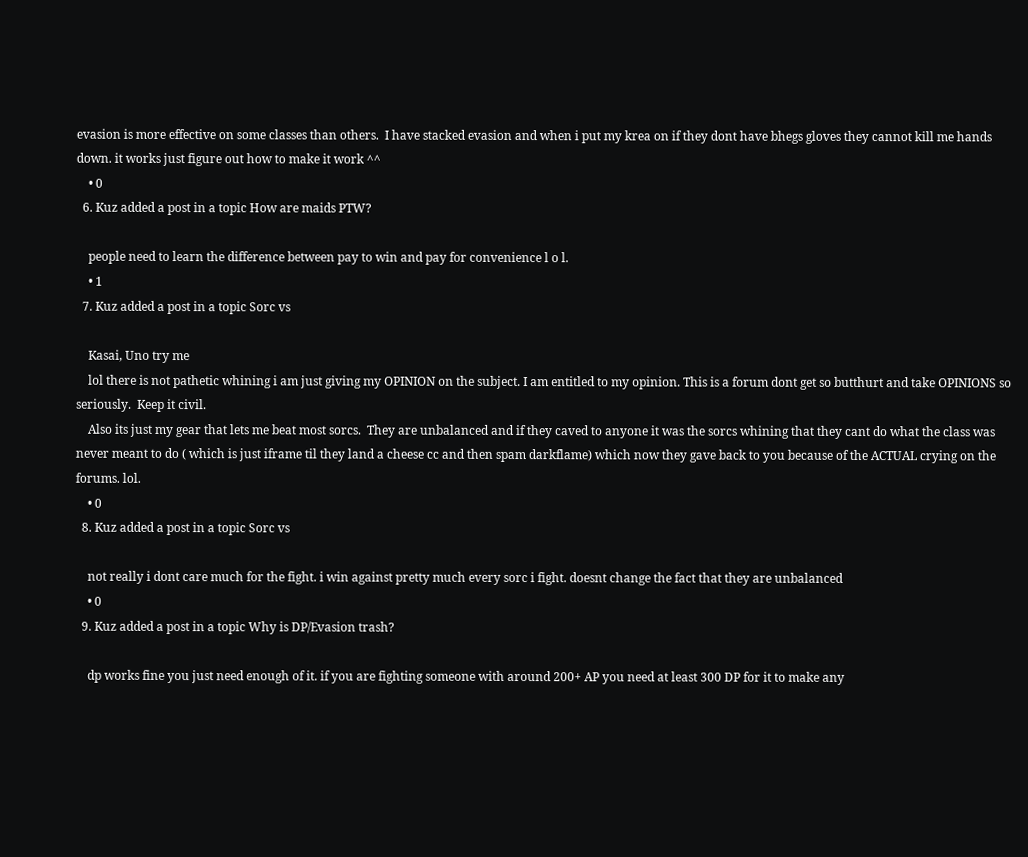evasion is more effective on some classes than others.  I have stacked evasion and when i put my krea on if they dont have bhegs gloves they cannot kill me hands down. it works just figure out how to make it work ^^
    • 0
  6. Kuz added a post in a topic How are maids PTW?

    people need to learn the difference between pay to win and pay for convenience l o l.
    • 1
  7. Kuz added a post in a topic Sorc vs

    Kasai, Uno try me
    lol there is not pathetic whining i am just giving my OPINION on the subject. I am entitled to my opinion. This is a forum dont get so butthurt and take OPINIONS so seriously.  Keep it civil.
    Also its just my gear that lets me beat most sorcs.  They are unbalanced and if they caved to anyone it was the sorcs whining that they cant do what the class was never meant to do ( which is just iframe til they land a cheese cc and then spam darkflame) which now they gave back to you because of the ACTUAL crying on the forums. lol.
    • 0
  8. Kuz added a post in a topic Sorc vs

    not really i dont care much for the fight. i win against pretty much every sorc i fight. doesnt change the fact that they are unbalanced
    • 0
  9. Kuz added a post in a topic Why is DP/Evasion trash?

    dp works fine you just need enough of it. if you are fighting someone with around 200+ AP you need at least 300 DP for it to make any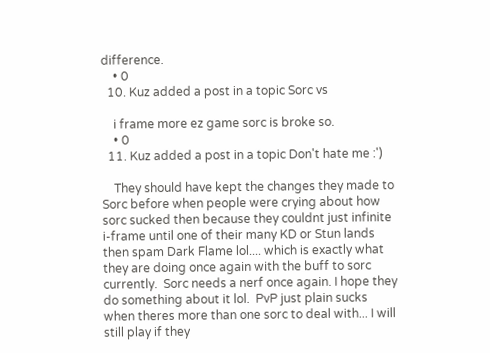difference.
    • 0
  10. Kuz added a post in a topic Sorc vs

    i frame more ez game sorc is broke so.
    • 0
  11. Kuz added a post in a topic Don't hate me :')

    They should have kept the changes they made to Sorc before when people were crying about how sorc sucked then because they couldnt just infinite i-frame until one of their many KD or Stun lands then spam Dark Flame lol.... which is exactly what they are doing once again with the buff to sorc currently.  Sorc needs a nerf once again. I hope they do something about it lol.  PvP just plain sucks when theres more than one sorc to deal with... I will still play if they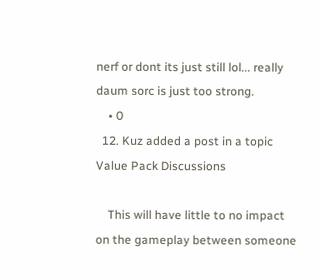nerf or dont its just still lol... really daum sorc is just too strong.
    • 0
  12. Kuz added a post in a topic Value Pack Discussions

    This will have little to no impact on the gameplay between someone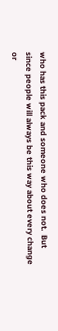who has this pack and someone who does not.  But since people will always be this way about every change or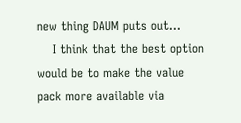new thing DAUM puts out...
    I think that the best option would be to make the value pack more available via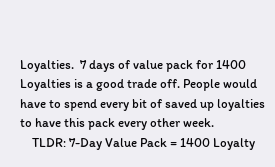Loyalties.  7 days of value pack for 1400 Loyalties is a good trade off. People would have to spend every bit of saved up loyalties to have this pack every other week.
    TLDR: 7-Day Value Pack = 1400 Loyalty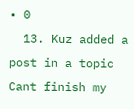• 0
  13. Kuz added a post in a topic Cant finish my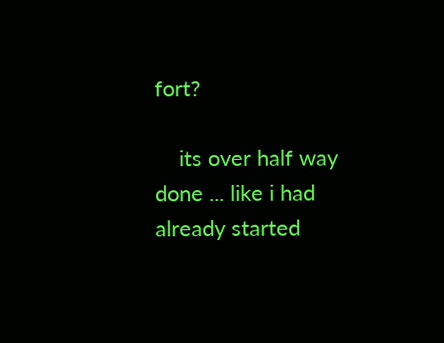fort?

    its over half way done ... like i had already started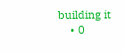building it
    • 0